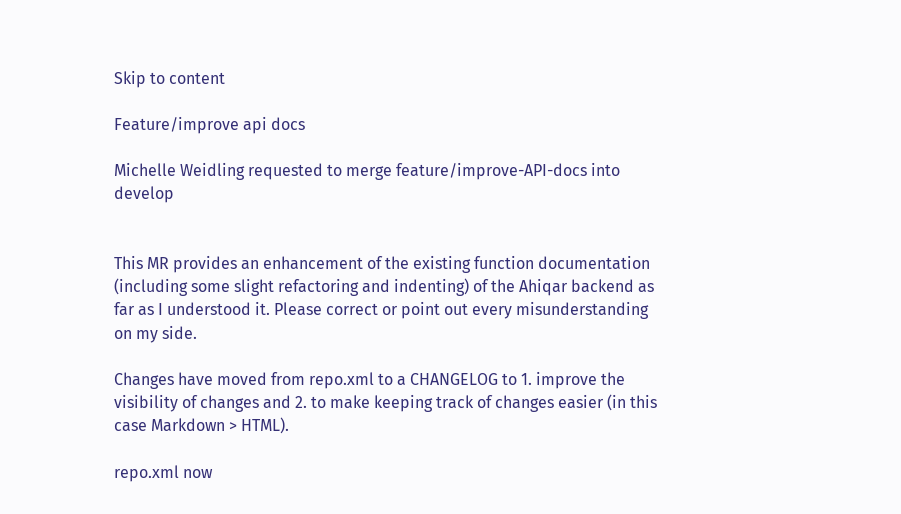Skip to content

Feature/improve api docs

Michelle Weidling requested to merge feature/improve-API-docs into develop


This MR provides an enhancement of the existing function documentation (including some slight refactoring and indenting) of the Ahiqar backend as far as I understood it. Please correct or point out every misunderstanding on my side.

Changes have moved from repo.xml to a CHANGELOG to 1. improve the visibility of changes and 2. to make keeping track of changes easier (in this case Markdown > HTML).

repo.xml now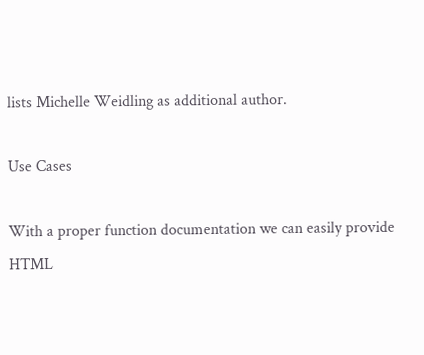lists Michelle Weidling as additional author.

Use Cases

With a proper function documentation we can easily provide HTML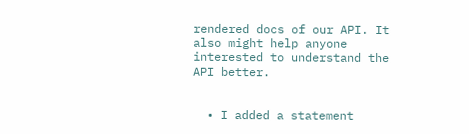rendered docs of our API. It also might help anyone interested to understand the API better.


  • I added a statement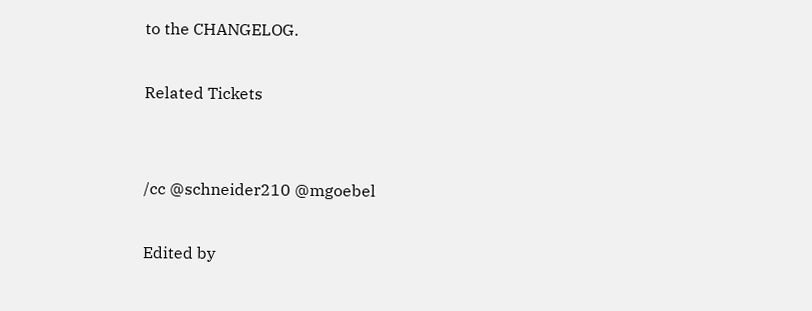to the CHANGELOG.

Related Tickets


/cc @schneider210 @mgoebel

Edited by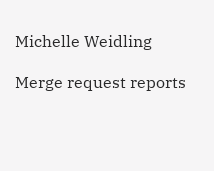Michelle Weidling

Merge request reports